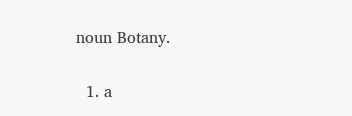noun Botany.

  1. a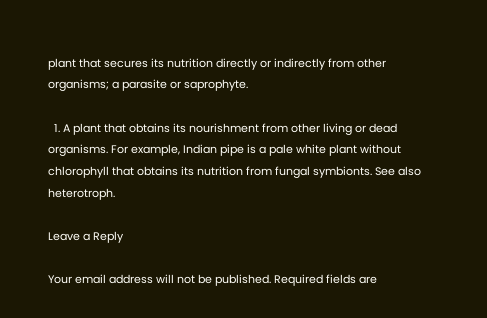plant that secures its nutrition directly or indirectly from other organisms; a parasite or saprophyte.

  1. A plant that obtains its nourishment from other living or dead organisms. For example, Indian pipe is a pale white plant without chlorophyll that obtains its nutrition from fungal symbionts. See also heterotroph.

Leave a Reply

Your email address will not be published. Required fields are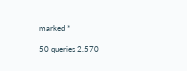marked *

50 queries 2.570